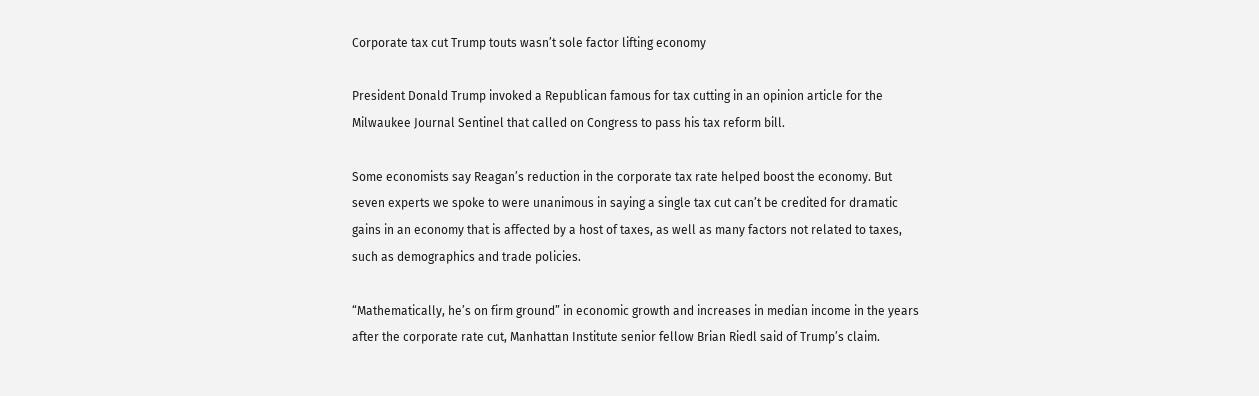Corporate tax cut Trump touts wasn’t sole factor lifting economy

President Donald Trump invoked a Republican famous for tax cutting in an opinion article for the Milwaukee Journal Sentinel that called on Congress to pass his tax reform bill.

Some economists say Reagan’s reduction in the corporate tax rate helped boost the economy. But seven experts we spoke to were unanimous in saying a single tax cut can’t be credited for dramatic gains in an economy that is affected by a host of taxes, as well as many factors not related to taxes, such as demographics and trade policies.

“Mathematically, he’s on firm ground” in economic growth and increases in median income in the years after the corporate rate cut, Manhattan Institute senior fellow Brian Riedl said of Trump’s claim.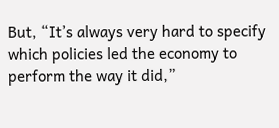But, “It’s always very hard to specify which policies led the economy to perform the way it did,”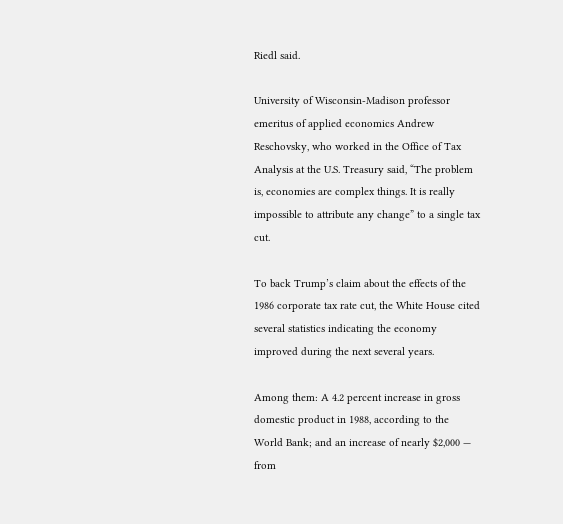Riedl said.

University of Wisconsin-Madison professor emeritus of applied economics Andrew Reschovsky, who worked in the Office of Tax Analysis at the U.S. Treasury said, “The problem is, economies are complex things. It is really impossible to attribute any change” to a single tax cut.

To back Trump’s claim about the effects of the 1986 corporate tax rate cut, the White House cited several statistics indicating the economy improved during the next several years.

Among them: A 4.2 percent increase in gross domestic product in 1988, according to the World Bank; and an increase of nearly $2,000 — from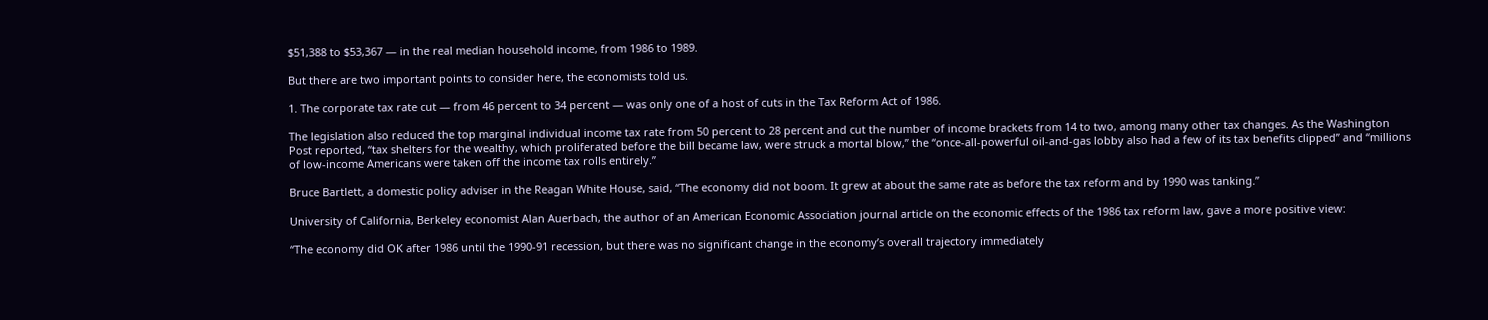$51,388 to $53,367 — in the real median household income, from 1986 to 1989.

But there are two important points to consider here, the economists told us.

1. The corporate tax rate cut — from 46 percent to 34 percent — was only one of a host of cuts in the Tax Reform Act of 1986.

The legislation also reduced the top marginal individual income tax rate from 50 percent to 28 percent and cut the number of income brackets from 14 to two, among many other tax changes. As the Washington Post reported, “tax shelters for the wealthy, which proliferated before the bill became law, were struck a mortal blow,” the “once-all-powerful oil-and-gas lobby also had a few of its tax benefits clipped” and “millions of low-income Americans were taken off the income tax rolls entirely.”

Bruce Bartlett, a domestic policy adviser in the Reagan White House, said, “The economy did not boom. It grew at about the same rate as before the tax reform and by 1990 was tanking.”

University of California, Berkeley economist Alan Auerbach, the author of an American Economic Association journal article on the economic effects of the 1986 tax reform law, gave a more positive view:

“The economy did OK after 1986 until the 1990-91 recession, but there was no significant change in the economy’s overall trajectory immediately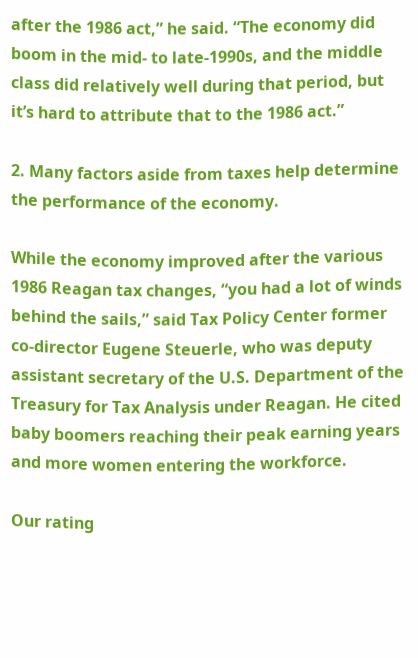after the 1986 act,” he said. “The economy did boom in the mid- to late-1990s, and the middle class did relatively well during that period, but it’s hard to attribute that to the 1986 act.”

2. Many factors aside from taxes help determine the performance of the economy.

While the economy improved after the various 1986 Reagan tax changes, “you had a lot of winds behind the sails,” said Tax Policy Center former co-director Eugene Steuerle, who was deputy assistant secretary of the U.S. Department of the Treasury for Tax Analysis under Reagan. He cited baby boomers reaching their peak earning years and more women entering the workforce.

Our rating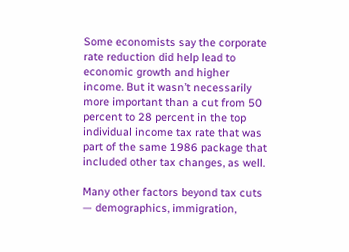Some economists say the corporate rate reduction did help lead to economic growth and higher income. But it wasn’t necessarily more important than a cut from 50 percent to 28 percent in the top individual income tax rate that was part of the same 1986 package that included other tax changes, as well.

Many other factors beyond tax cuts — demographics, immigration,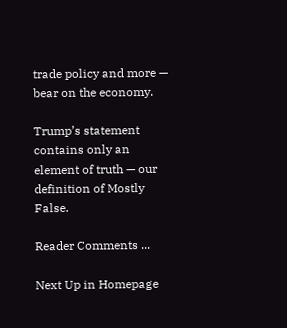trade policy and more — bear on the economy.

Trump’s statement contains only an element of truth — our definition of Mostly False.

Reader Comments ...

Next Up in Homepage